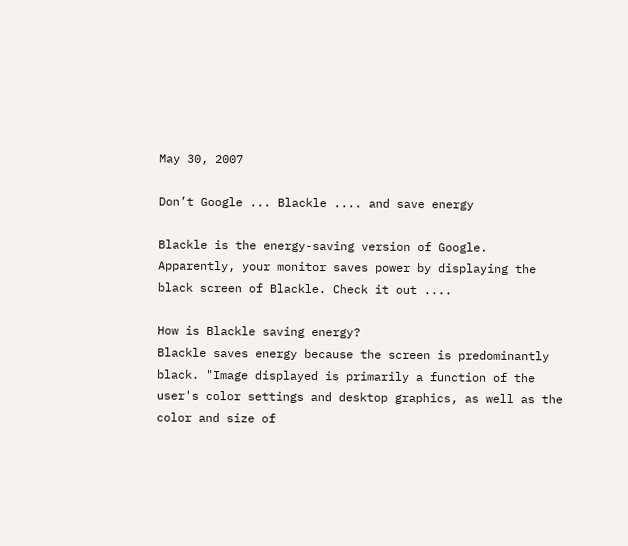May 30, 2007

Don’t Google ... Blackle .... and save energy

Blackle is the energy-saving version of Google. Apparently, your monitor saves power by displaying the black screen of Blackle. Check it out ....

How is Blackle saving energy?
Blackle saves energy because the screen is predominantly black. "Image displayed is primarily a function of the user's color settings and desktop graphics, as well as the color and size of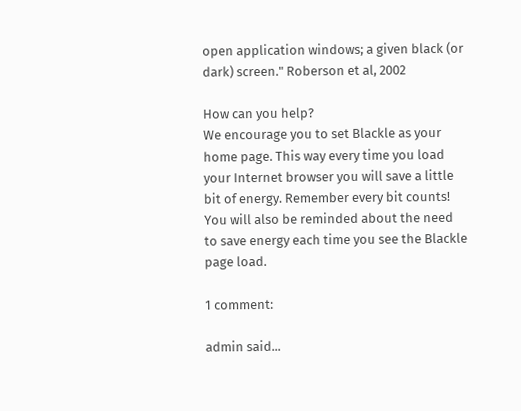open application windows; a given black (or dark) screen." Roberson et al, 2002

How can you help?
We encourage you to set Blackle as your home page. This way every time you load your Internet browser you will save a little bit of energy. Remember every bit counts! You will also be reminded about the need to save energy each time you see the Blackle page load.

1 comment:

admin said...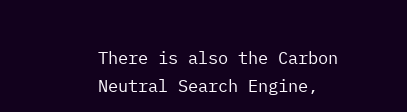There is also the Carbon Neutral Search Engine,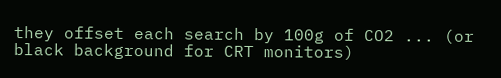they offset each search by 100g of CO2 ... (or black background for CRT monitors)